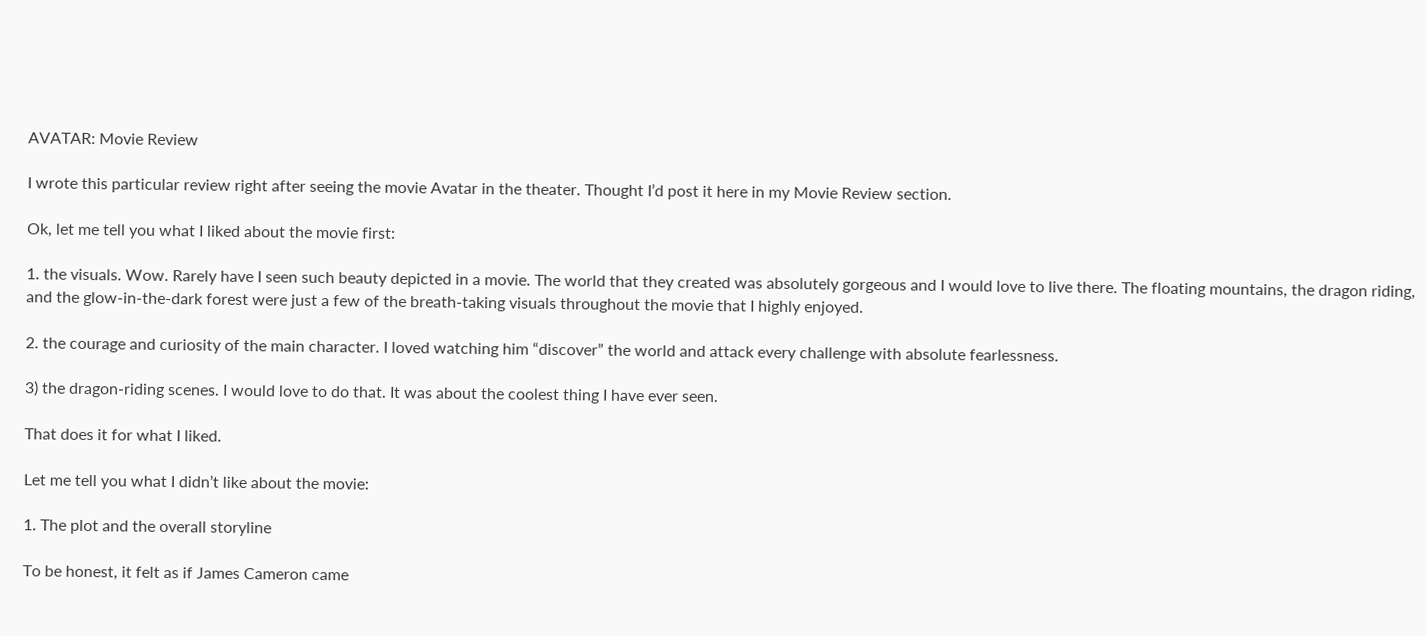AVATAR: Movie Review

I wrote this particular review right after seeing the movie Avatar in the theater. Thought I’d post it here in my Movie Review section.

Ok, let me tell you what I liked about the movie first:

1. the visuals. Wow. Rarely have I seen such beauty depicted in a movie. The world that they created was absolutely gorgeous and I would love to live there. The floating mountains, the dragon riding, and the glow-in-the-dark forest were just a few of the breath-taking visuals throughout the movie that I highly enjoyed.

2. the courage and curiosity of the main character. I loved watching him “discover” the world and attack every challenge with absolute fearlessness.

3) the dragon-riding scenes. I would love to do that. It was about the coolest thing I have ever seen.

That does it for what I liked.

Let me tell you what I didn’t like about the movie:

1. The plot and the overall storyline

To be honest, it felt as if James Cameron came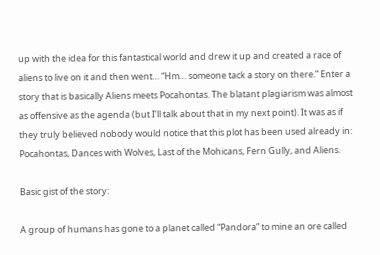up with the idea for this fantastical world and drew it up and created a race of aliens to live on it and then went… “Hm… someone tack a story on there.” Enter a story that is basically Aliens meets Pocahontas. The blatant plagiarism was almost as offensive as the agenda (but I’ll talk about that in my next point). It was as if they truly believed nobody would notice that this plot has been used already in: Pocahontas, Dances with Wolves, Last of the Mohicans, Fern Gully, and Aliens.

Basic gist of the story:

A group of humans has gone to a planet called “Pandora” to mine an ore called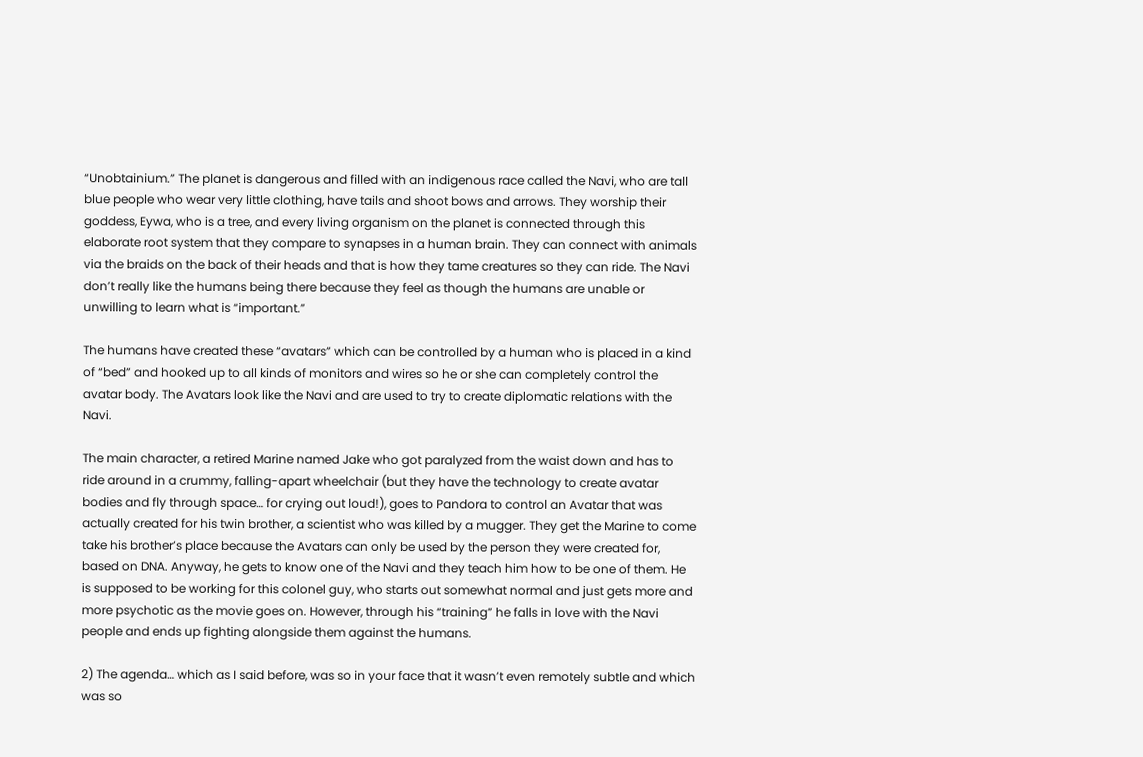“Unobtainium.” The planet is dangerous and filled with an indigenous race called the Navi, who are tall blue people who wear very little clothing, have tails and shoot bows and arrows. They worship their goddess, Eywa, who is a tree, and every living organism on the planet is connected through this elaborate root system that they compare to synapses in a human brain. They can connect with animals via the braids on the back of their heads and that is how they tame creatures so they can ride. The Navi don’t really like the humans being there because they feel as though the humans are unable or unwilling to learn what is “important.”

The humans have created these “avatars” which can be controlled by a human who is placed in a kind of “bed” and hooked up to all kinds of monitors and wires so he or she can completely control the avatar body. The Avatars look like the Navi and are used to try to create diplomatic relations with the Navi.

The main character, a retired Marine named Jake who got paralyzed from the waist down and has to ride around in a crummy, falling-apart wheelchair (but they have the technology to create avatar bodies and fly through space… for crying out loud!), goes to Pandora to control an Avatar that was actually created for his twin brother, a scientist who was killed by a mugger. They get the Marine to come take his brother’s place because the Avatars can only be used by the person they were created for, based on DNA. Anyway, he gets to know one of the Navi and they teach him how to be one of them. He is supposed to be working for this colonel guy, who starts out somewhat normal and just gets more and more psychotic as the movie goes on. However, through his “training” he falls in love with the Navi people and ends up fighting alongside them against the humans.

2) The agenda… which as I said before, was so in your face that it wasn’t even remotely subtle and which was so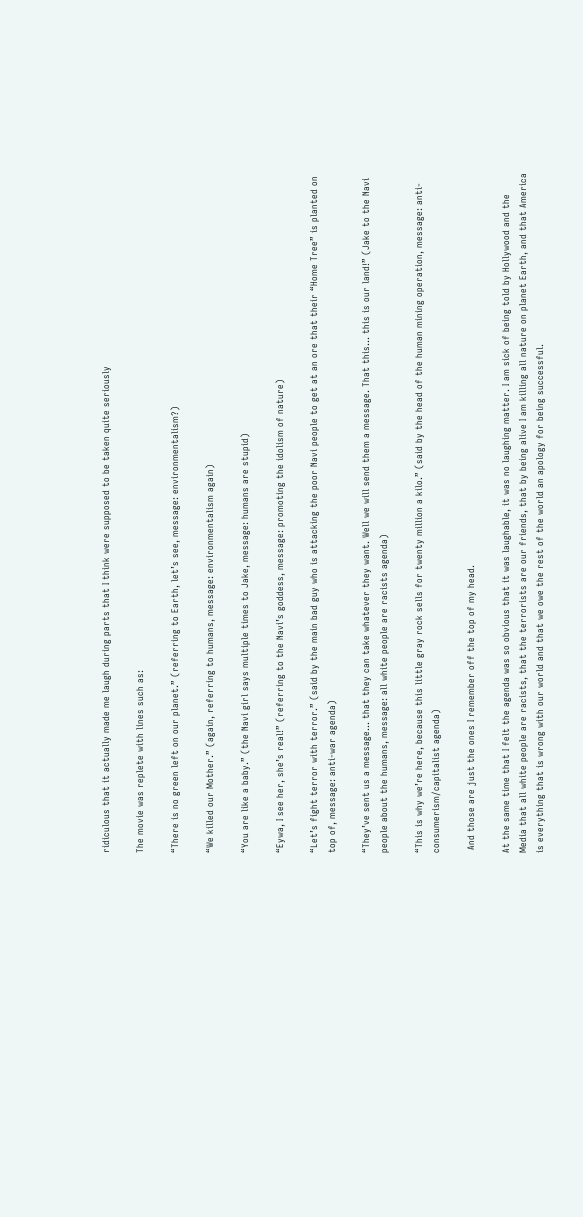ridiculous that it actually made me laugh during parts that I think were supposed to be taken quite seriously

The movie was replete with lines such as:

“There is no green left on our planet.” (referring to Earth, let’s see, message: environmentalism?)

“We killed our Mother.” (again, referring to humans, message: environmentalism again)

“You are like a baby.” (the Navi girl says multiple times to Jake, message: humans are stupid)

“Eywa, I see her, she’s real!” (referring to the Navi’s goddess, message: promoting the idolism of nature)

“Let’s fight terror with terror.” (said by the main bad guy who is attacking the poor Navi people to get at an ore that their “Home Tree” is planted on top of, message: anti-war agenda)

“They’ve sent us a message… that they can take whatever they want. Well we will send them a message. That this… this is our land!” (Jake to the Navi people about the humans, message: all white people are racists agenda)

“This is why we’re here, because this little gray rock sells for twenty million a kilo.” (said by the head of the human mining operation, message: anti-consumerism/capitalist agenda)

 And those are just the ones I remember off the top of my head.

At the same time that I felt the agenda was so obvious that it was laughable, it was no laughing matter. I am sick of being told by Hollywood and the Media that all white people are racists, that the terrorists are our friends, that by being alive I am killing all nature on planet Earth, and that America is everything that is wrong with our world and that we owe the rest of the world an apology for being successful.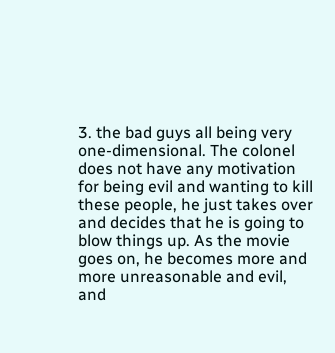3. the bad guys all being very one-dimensional. The colonel does not have any motivation for being evil and wanting to kill these people, he just takes over and decides that he is going to blow things up. As the movie goes on, he becomes more and more unreasonable and evil, and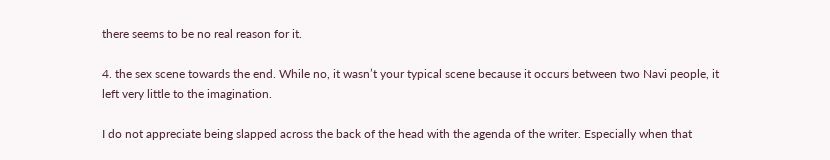there seems to be no real reason for it.

4. the sex scene towards the end. While no, it wasn’t your typical scene because it occurs between two Navi people, it left very little to the imagination.

I do not appreciate being slapped across the back of the head with the agenda of the writer. Especially when that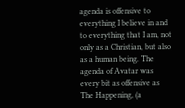agenda is offensive to everything I believe in and to everything that I am, not only as a Christian, but also as a human being. The agenda of Avatar was every bit as offensive as The Happening, (a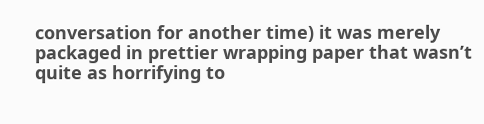conversation for another time) it was merely packaged in prettier wrapping paper that wasn’t quite as horrifying to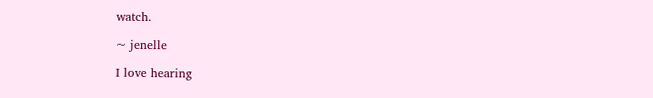watch.

~ jenelle

I love hearing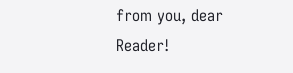from you, dear Reader!